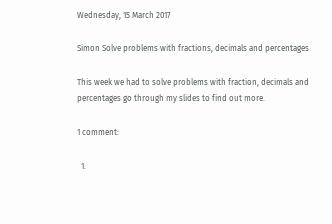Wednesday, 15 March 2017

Simon Solve problems with fractions, decimals and percentages

This week we had to solve problems with fraction, decimals and percentages go through my slides to find out more.

1 comment:

  1.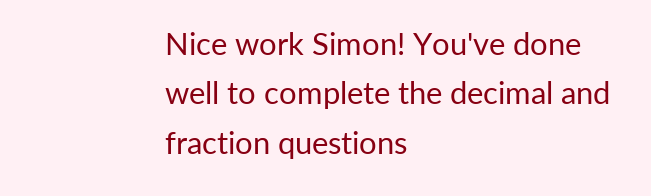Nice work Simon! You've done well to complete the decimal and fraction questions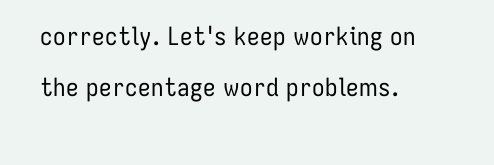correctly. Let's keep working on the percentage word problems.